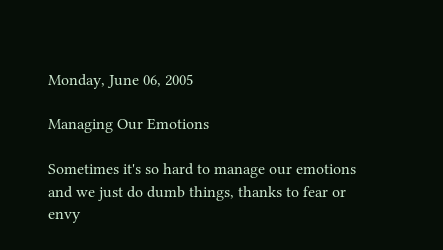Monday, June 06, 2005

Managing Our Emotions

Sometimes it's so hard to manage our emotions and we just do dumb things, thanks to fear or envy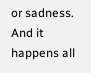or sadness. And it happens all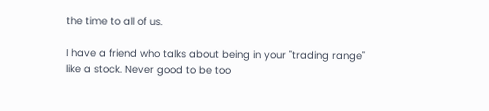the time to all of us.

I have a friend who talks about being in your "trading range" like a stock. Never good to be too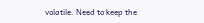volatile. Need to keep the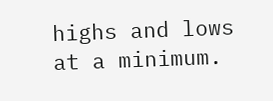highs and lows at a minimum.